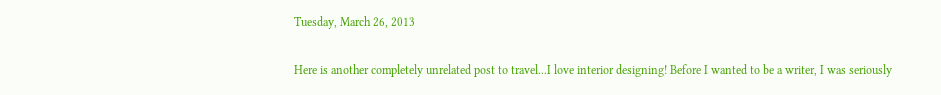Tuesday, March 26, 2013


Here is another completely unrelated post to travel...I love interior designing! Before I wanted to be a writer, I was seriously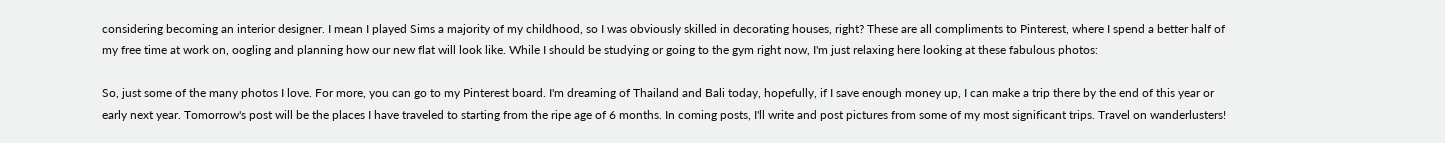considering becoming an interior designer. I mean I played Sims a majority of my childhood, so I was obviously skilled in decorating houses, right? These are all compliments to Pinterest, where I spend a better half of my free time at work on, oogling and planning how our new flat will look like. While I should be studying or going to the gym right now, I'm just relaxing here looking at these fabulous photos:

So, just some of the many photos I love. For more, you can go to my Pinterest board. I'm dreaming of Thailand and Bali today, hopefully, if I save enough money up, I can make a trip there by the end of this year or early next year. Tomorrow's post will be the places I have traveled to starting from the ripe age of 6 months. In coming posts, I'll write and post pictures from some of my most significant trips. Travel on wanderlusters!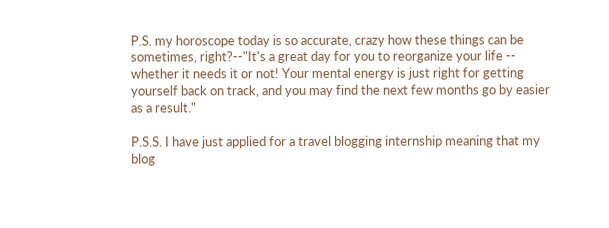P.S. my horoscope today is so accurate, crazy how these things can be sometimes, right?--"It's a great day for you to reorganize your life -- whether it needs it or not! Your mental energy is just right for getting yourself back on track, and you may find the next few months go by easier as a result."

P.S.S. I have just applied for a travel blogging internship meaning that my blog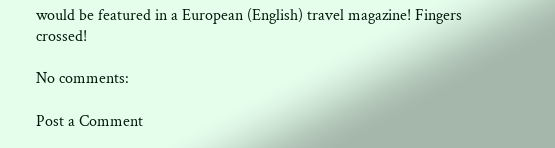would be featured in a European (English) travel magazine! Fingers crossed!

No comments:

Post a Comment